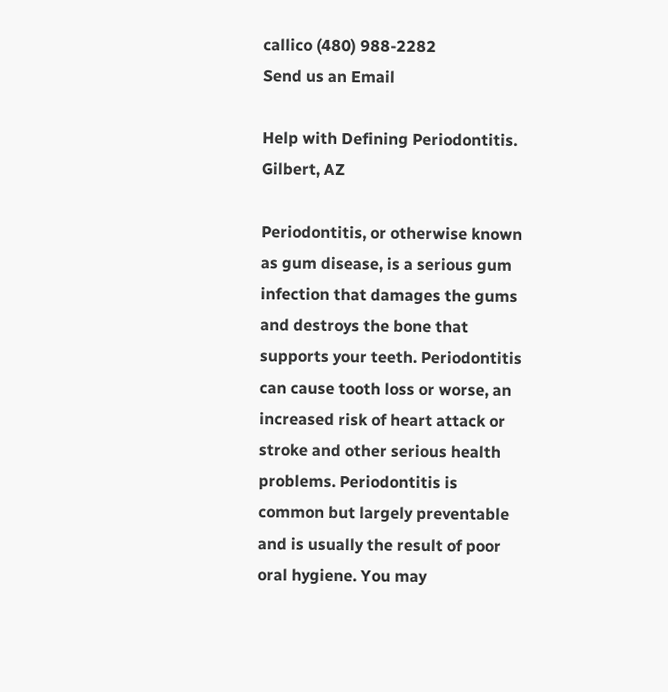callico (480) 988-2282
Send us an Email

Help with Defining Periodontitis. Gilbert, AZ

Periodontitis, or otherwise known as gum disease, is a serious gum infection that damages the gums and destroys the bone that supports your teeth. Periodontitis can cause tooth loss or worse, an increased risk of heart attack or stroke and other serious health problems. Periodontitis is common but largely preventable and is usually the result of poor oral hygiene. You may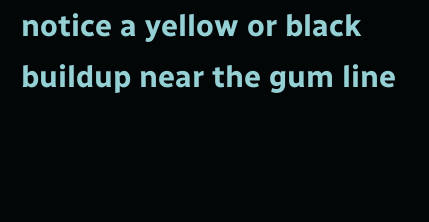notice a yellow or black buildup near the gum line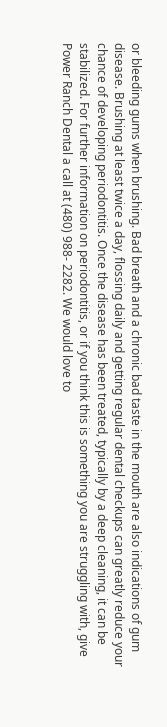or bleeding gums when brushing. Bad breath and a chronic bad taste in the mouth are also indications of gum disease. Brushing at least twice a day, flossing daily and getting regular dental checkups can greatly reduce your chance of developing periodontitis. Once the disease has been treated, typically by a deep cleaning, it can be stabilized. For further information on periodontitis, or if you think this is something you are struggling with, give Power Ranch Dental a call at (480) 988- 2282. We would love to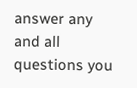answer any and all questions you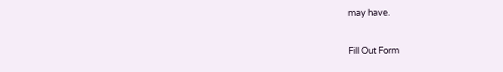may have.

Fill Out Form